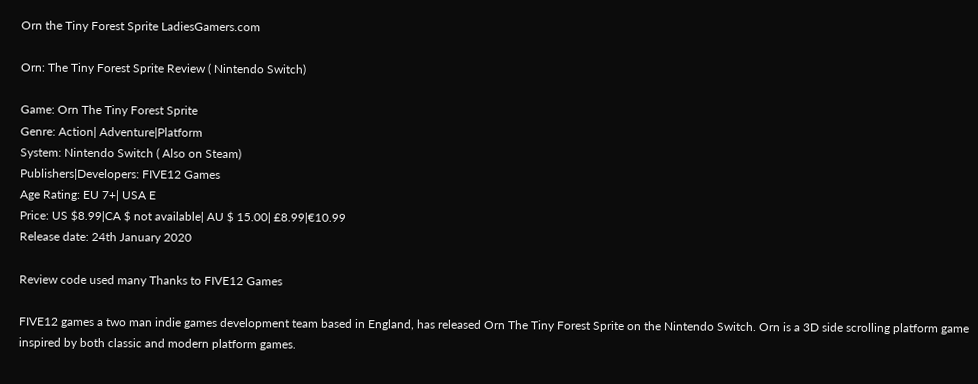Orn the Tiny Forest Sprite LadiesGamers.com

Orn: The Tiny Forest Sprite Review ( Nintendo Switch)

Game: Orn The Tiny Forest Sprite
Genre: Action| Adventure|Platform
System: Nintendo Switch ( Also on Steam)
Publishers|Developers: FIVE12 Games
Age Rating: EU 7+| USA E
Price: US $8.99|CA $ not available| AU $ 15.00| £8.99|€10.99
Release date: 24th January 2020

Review code used many Thanks to FIVE12 Games

FIVE12 games a two man indie games development team based in England, has released Orn The Tiny Forest Sprite on the Nintendo Switch. Orn is a 3D side scrolling platform game inspired by both classic and modern platform games.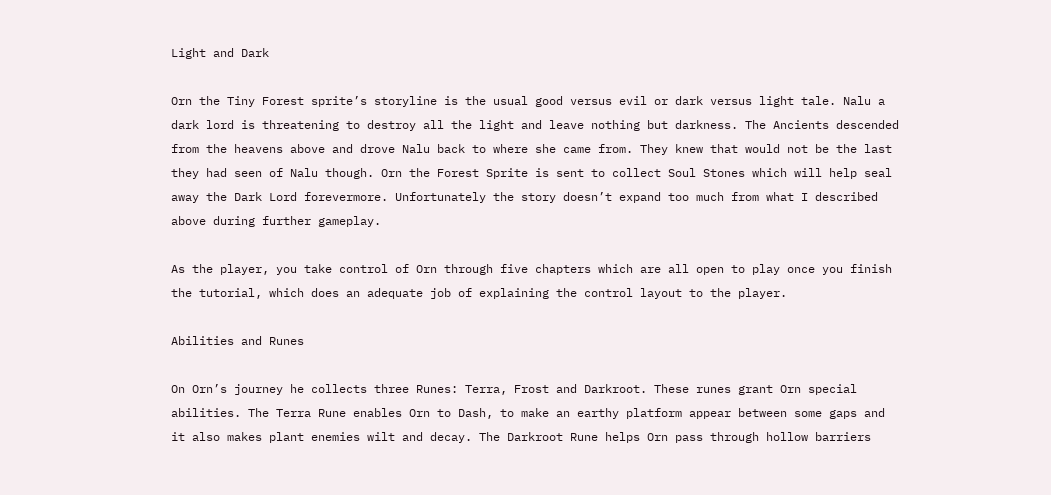Light and Dark

Orn the Tiny Forest sprite’s storyline is the usual good versus evil or dark versus light tale. Nalu a dark lord is threatening to destroy all the light and leave nothing but darkness. The Ancients descended from the heavens above and drove Nalu back to where she came from. They knew that would not be the last they had seen of Nalu though. Orn the Forest Sprite is sent to collect Soul Stones which will help seal away the Dark Lord forevermore. Unfortunately the story doesn’t expand too much from what I described above during further gameplay.

As the player, you take control of Orn through five chapters which are all open to play once you finish the tutorial, which does an adequate job of explaining the control layout to the player.

Abilities and Runes

On Orn’s journey he collects three Runes: Terra, Frost and Darkroot. These runes grant Orn special abilities. The Terra Rune enables Orn to Dash, to make an earthy platform appear between some gaps and it also makes plant enemies wilt and decay. The Darkroot Rune helps Orn pass through hollow barriers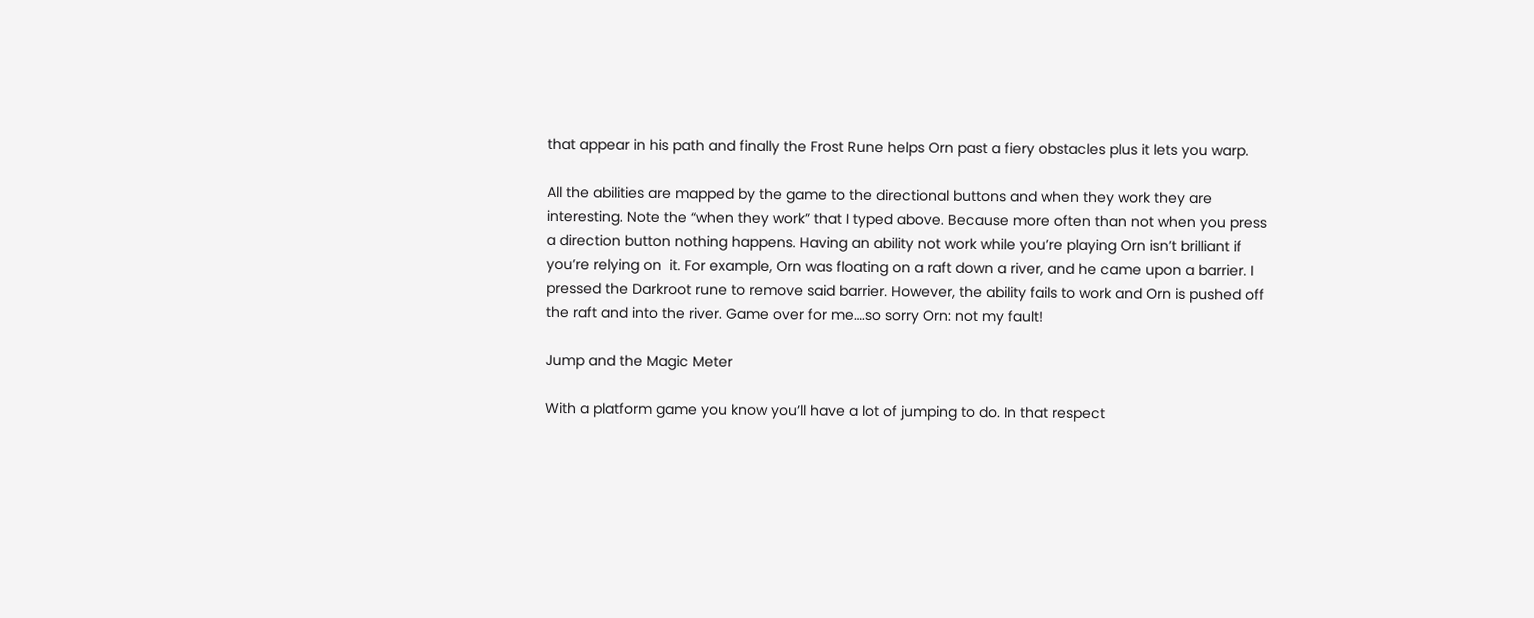that appear in his path and finally the Frost Rune helps Orn past a fiery obstacles plus it lets you warp.

All the abilities are mapped by the game to the directional buttons and when they work they are interesting. Note the “when they work” that I typed above. Because more often than not when you press a direction button nothing happens. Having an ability not work while you’re playing Orn isn’t brilliant if you’re relying on  it. For example, Orn was floating on a raft down a river, and he came upon a barrier. I pressed the Darkroot rune to remove said barrier. However, the ability fails to work and Orn is pushed off the raft and into the river. Game over for me….so sorry Orn: not my fault!

Jump and the Magic Meter

With a platform game you know you’ll have a lot of jumping to do. In that respect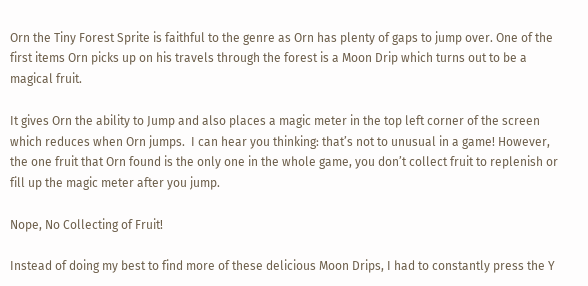Orn the Tiny Forest Sprite is faithful to the genre as Orn has plenty of gaps to jump over. One of the first items Orn picks up on his travels through the forest is a Moon Drip which turns out to be a magical fruit.

It gives Orn the ability to Jump and also places a magic meter in the top left corner of the screen which reduces when Orn jumps.  I can hear you thinking: that’s not to unusual in a game! However, the one fruit that Orn found is the only one in the whole game, you don’t collect fruit to replenish or fill up the magic meter after you jump.

Nope, No Collecting of Fruit!

Instead of doing my best to find more of these delicious Moon Drips, I had to constantly press the Y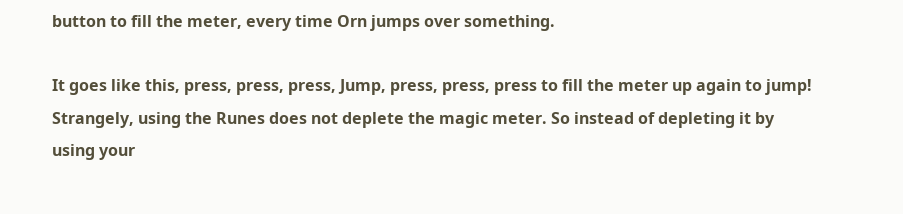button to fill the meter, every time Orn jumps over something.

It goes like this, press, press, press, Jump, press, press, press to fill the meter up again to jump! Strangely, using the Runes does not deplete the magic meter. So instead of depleting it by using your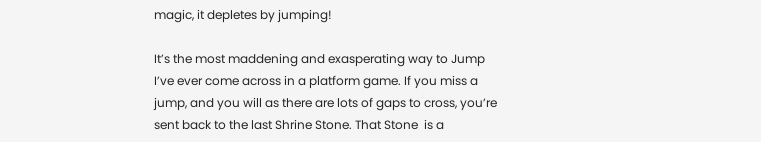magic, it depletes by jumping!

It’s the most maddening and exasperating way to Jump I’ve ever come across in a platform game. If you miss a jump, and you will as there are lots of gaps to cross, you’re sent back to the last Shrine Stone. That Stone  is a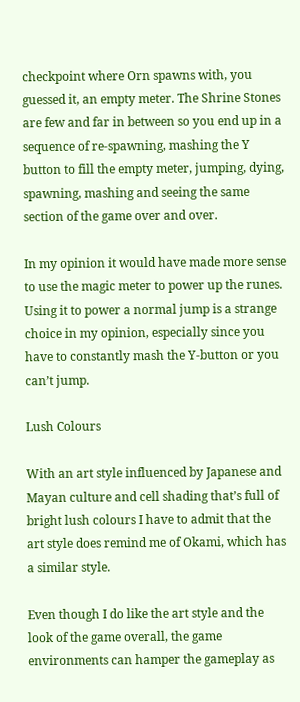checkpoint where Orn spawns with, you guessed it, an empty meter. The Shrine Stones are few and far in between so you end up in a sequence of re-spawning, mashing the Y button to fill the empty meter, jumping, dying, spawning, mashing and seeing the same section of the game over and over.

In my opinion it would have made more sense to use the magic meter to power up the runes. Using it to power a normal jump is a strange choice in my opinion, especially since you have to constantly mash the Y-button or you can’t jump.

Lush Colours

With an art style influenced by Japanese and Mayan culture and cell shading that’s full of bright lush colours I have to admit that the art style does remind me of Okami, which has a similar style.

Even though I do like the art style and the look of the game overall, the game environments can hamper the gameplay as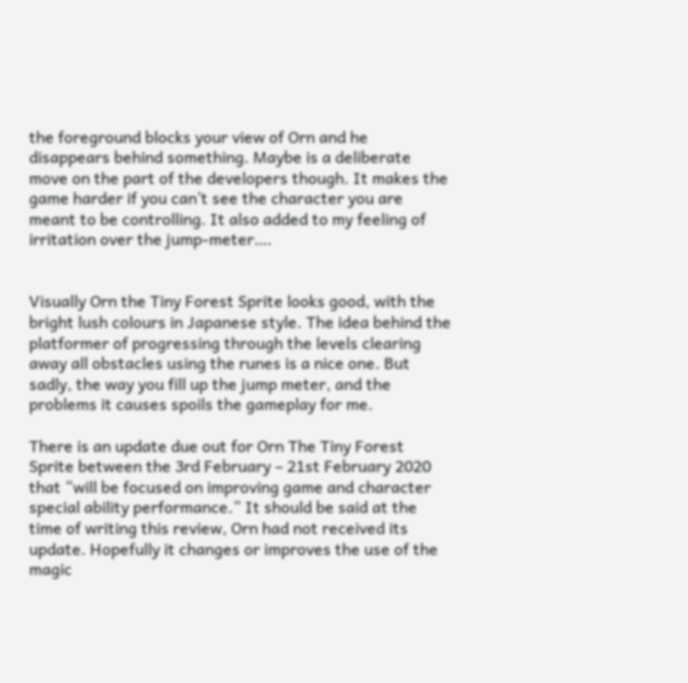the foreground blocks your view of Orn and he disappears behind something. Maybe is a deliberate move on the part of the developers though. It makes the game harder if you can’t see the character you are meant to be controlling. It also added to my feeling of irritation over the jump-meter….


Visually Orn the Tiny Forest Sprite looks good, with the bright lush colours in Japanese style. The idea behind the platformer of progressing through the levels clearing away all obstacles using the runes is a nice one. But sadly, the way you fill up the jump meter, and the problems it causes spoils the gameplay for me.

There is an update due out for Orn The Tiny Forest Sprite between the 3rd February – 21st February 2020 that “will be focused on improving game and character special ability performance.” It should be said at the time of writing this review, Orn had not received its update. Hopefully it changes or improves the use of the magic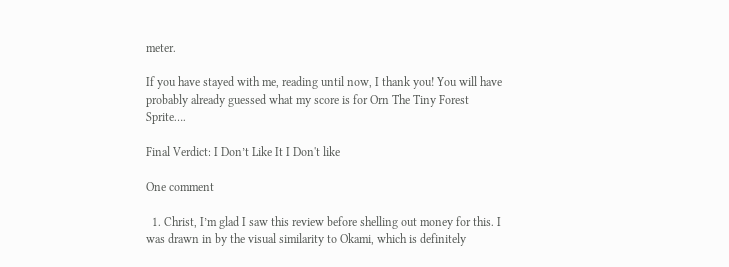meter.

If you have stayed with me, reading until now, I thank you! You will have probably already guessed what my score is for Orn The Tiny Forest Sprite….

Final Verdict: I Don’t Like It I Don't like

One comment

  1. Christ, I’m glad I saw this review before shelling out money for this. I was drawn in by the visual similarity to Okami, which is definitely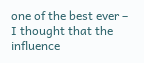one of the best ever – I thought that the influence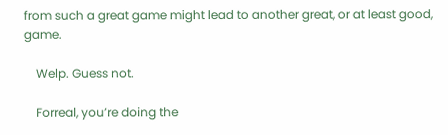from such a great game might lead to another great, or at least good, game.

    Welp. Guess not.

    Forreal, you’re doing the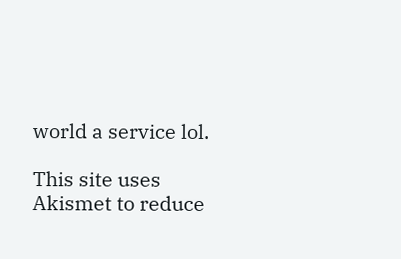world a service lol.

This site uses Akismet to reduce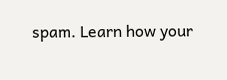spam. Learn how your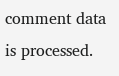comment data is processed.